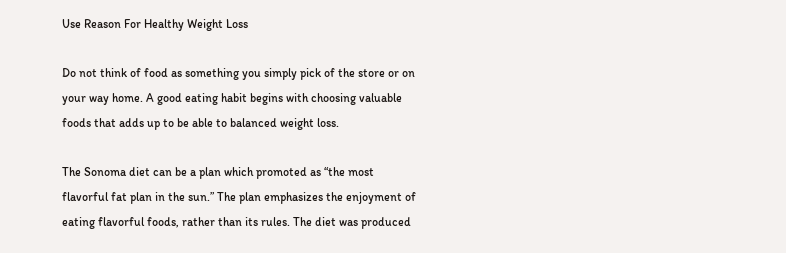Use Reason For Healthy Weight Loss

Do not think of food as something you simply pick of the store or on your way home. A good eating habit begins with choosing valuable foods that adds up to be able to balanced weight loss.

The Sonoma diet can be a plan which promoted as “the most flavorful fat plan in the sun.” The plan emphasizes the enjoyment of eating flavorful foods, rather than its rules. The diet was produced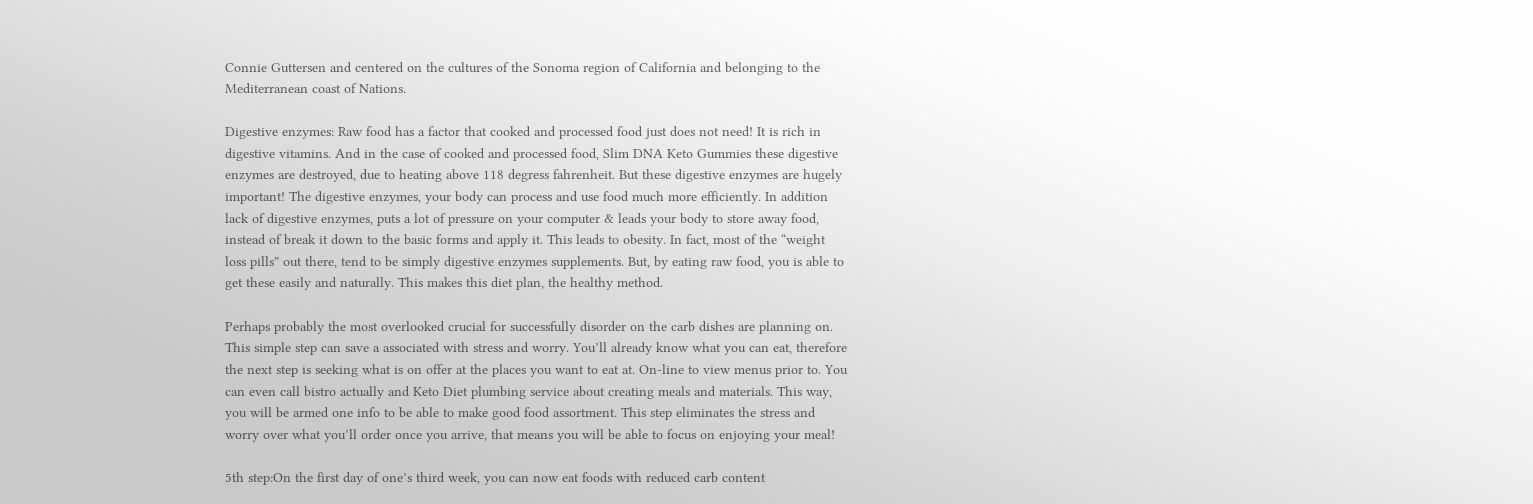Connie Guttersen and centered on the cultures of the Sonoma region of California and belonging to the Mediterranean coast of Nations.

Digestive enzymes: Raw food has a factor that cooked and processed food just does not need! It is rich in digestive vitamins. And in the case of cooked and processed food, Slim DNA Keto Gummies these digestive enzymes are destroyed, due to heating above 118 degress fahrenheit. But these digestive enzymes are hugely important! The digestive enzymes, your body can process and use food much more efficiently. In addition lack of digestive enzymes, puts a lot of pressure on your computer & leads your body to store away food, instead of break it down to the basic forms and apply it. This leads to obesity. In fact, most of the “weight loss pills” out there, tend to be simply digestive enzymes supplements. But, by eating raw food, you is able to get these easily and naturally. This makes this diet plan, the healthy method.

Perhaps probably the most overlooked crucial for successfully disorder on the carb dishes are planning on. This simple step can save a associated with stress and worry. You’ll already know what you can eat, therefore the next step is seeking what is on offer at the places you want to eat at. On-line to view menus prior to. You can even call bistro actually and Keto Diet plumbing service about creating meals and materials. This way, you will be armed one info to be able to make good food assortment. This step eliminates the stress and worry over what you’ll order once you arrive, that means you will be able to focus on enjoying your meal!

5th step:On the first day of one’s third week, you can now eat foods with reduced carb content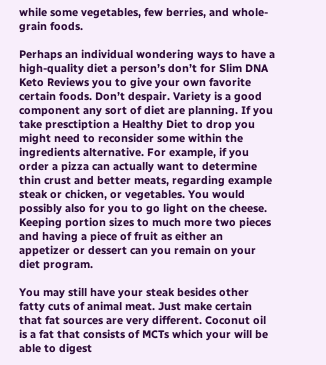while some vegetables, few berries, and whole-grain foods.

Perhaps an individual wondering ways to have a high-quality diet a person’s don’t for Slim DNA Keto Reviews you to give your own favorite certain foods. Don’t despair. Variety is a good component any sort of diet are planning. If you take presctiption a Healthy Diet to drop you might need to reconsider some within the ingredients alternative. For example, if you order a pizza can actually want to determine thin crust and better meats, regarding example steak or chicken, or vegetables. You would possibly also for you to go light on the cheese. Keeping portion sizes to much more two pieces and having a piece of fruit as either an appetizer or dessert can you remain on your diet program.

You may still have your steak besides other fatty cuts of animal meat. Just make certain that fat sources are very different. Coconut oil is a fat that consists of MCTs which your will be able to digest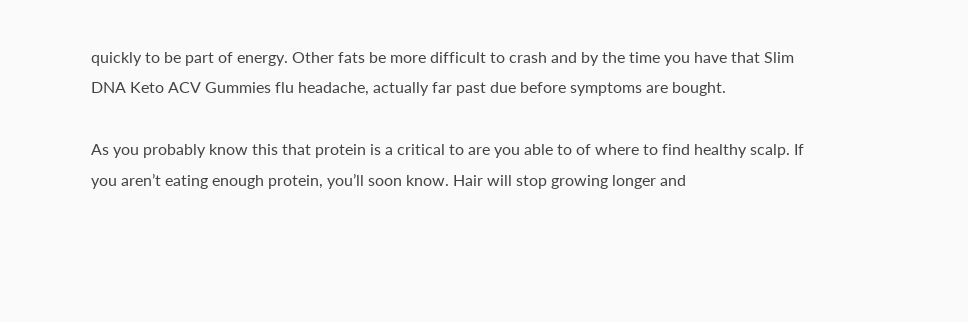quickly to be part of energy. Other fats be more difficult to crash and by the time you have that Slim DNA Keto ACV Gummies flu headache, actually far past due before symptoms are bought.

As you probably know this that protein is a critical to are you able to of where to find healthy scalp. If you aren’t eating enough protein, you’ll soon know. Hair will stop growing longer and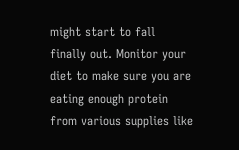might start to fall finally out. Monitor your diet to make sure you are eating enough protein from various supplies like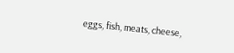eggs, fish, meats, cheese,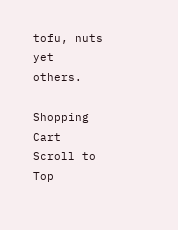tofu, nuts yet others.

Shopping Cart
Scroll to Top